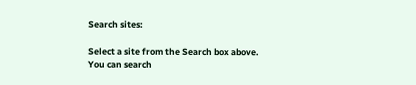Search sites:

Select a site from the Search box above.
You can search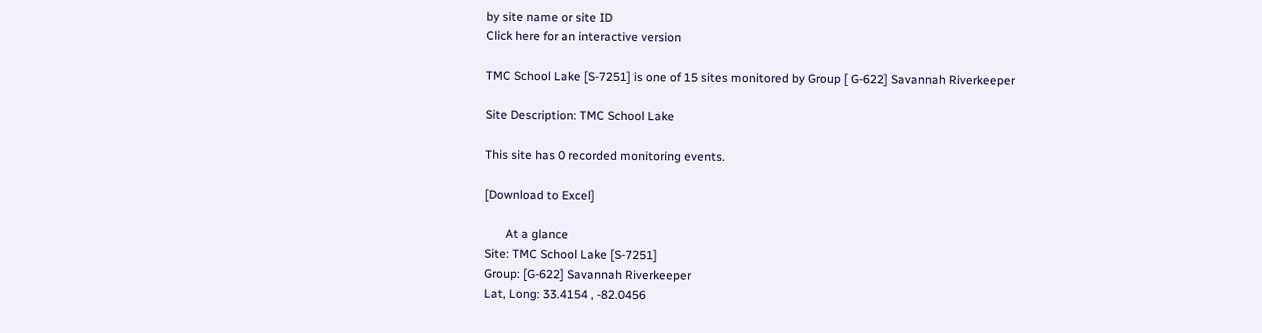by site name or site ID
Click here for an interactive version

TMC School Lake [S-7251] is one of 15 sites monitored by Group [ G-622] Savannah Riverkeeper

Site Description: TMC School Lake

This site has 0 recorded monitoring events.

[Download to Excel]

       At a glance
Site: TMC School Lake [S-7251]
Group: [G-622] Savannah Riverkeeper
Lat, Long: 33.4154 , -82.0456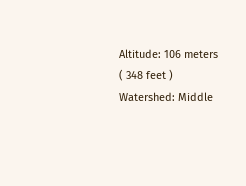Altitude: 106 meters ( 348 feet )
Watershed: Middle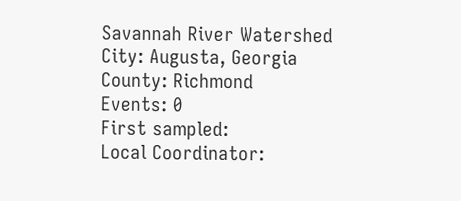Savannah River Watershed
City: Augusta, Georgia
County: Richmond
Events: 0
First sampled:
Local Coordinator: